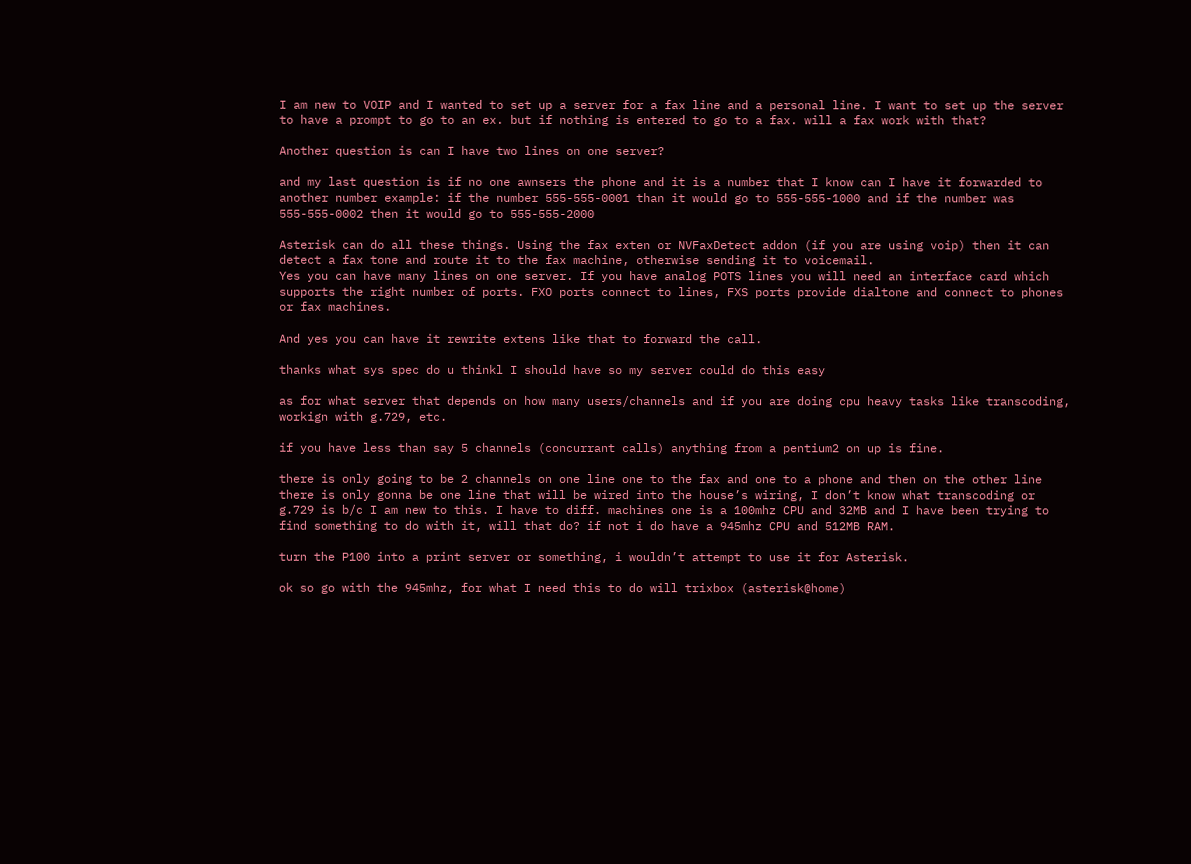I am new to VOIP and I wanted to set up a server for a fax line and a personal line. I want to set up the server to have a prompt to go to an ex. but if nothing is entered to go to a fax. will a fax work with that?

Another question is can I have two lines on one server?

and my last question is if no one awnsers the phone and it is a number that I know can I have it forwarded to another number example: if the number 555-555-0001 than it would go to 555-555-1000 and if the number was 555-555-0002 then it would go to 555-555-2000

Asterisk can do all these things. Using the fax exten or NVFaxDetect addon (if you are using voip) then it can detect a fax tone and route it to the fax machine, otherwise sending it to voicemail.
Yes you can have many lines on one server. If you have analog POTS lines you will need an interface card which supports the right number of ports. FXO ports connect to lines, FXS ports provide dialtone and connect to phones or fax machines.

And yes you can have it rewrite extens like that to forward the call.

thanks what sys spec do u thinkl I should have so my server could do this easy

as for what server that depends on how many users/channels and if you are doing cpu heavy tasks like transcoding, workign with g.729, etc.

if you have less than say 5 channels (concurrant calls) anything from a pentium2 on up is fine.

there is only going to be 2 channels on one line one to the fax and one to a phone and then on the other line there is only gonna be one line that will be wired into the house’s wiring, I don’t know what transcoding or g.729 is b/c I am new to this. I have to diff. machines one is a 100mhz CPU and 32MB and I have been trying to find something to do with it, will that do? if not i do have a 945mhz CPU and 512MB RAM.

turn the P100 into a print server or something, i wouldn’t attempt to use it for Asterisk.

ok so go with the 945mhz, for what I need this to do will trixbox (asterisk@home)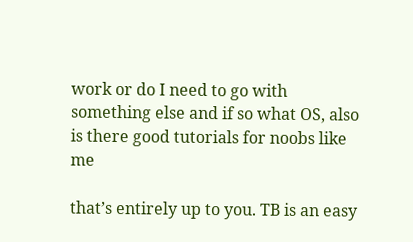work or do I need to go with something else and if so what OS, also is there good tutorials for noobs like me

that’s entirely up to you. TB is an easy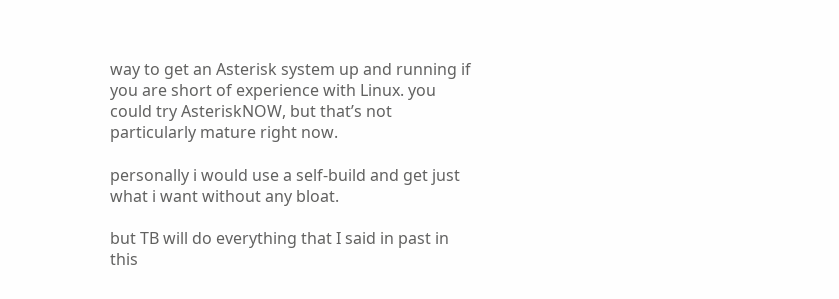way to get an Asterisk system up and running if you are short of experience with Linux. you could try AsteriskNOW, but that’s not particularly mature right now.

personally i would use a self-build and get just what i want without any bloat.

but TB will do everything that I said in past in this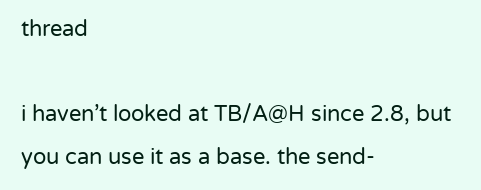thread

i haven’t looked at TB/A@H since 2.8, but you can use it as a base. the send-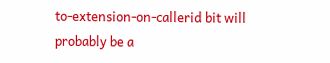to-extension-on-callerid bit will probably be a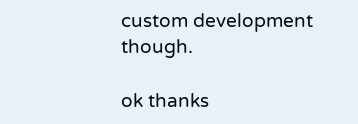custom development though.

ok thanks